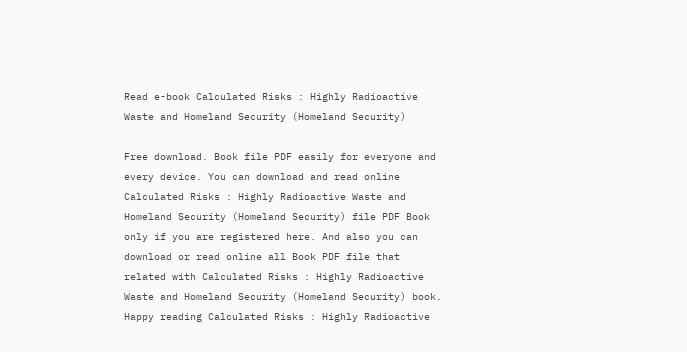Read e-book Calculated Risks : Highly Radioactive Waste and Homeland Security (Homeland Security)

Free download. Book file PDF easily for everyone and every device. You can download and read online Calculated Risks : Highly Radioactive Waste and Homeland Security (Homeland Security) file PDF Book only if you are registered here. And also you can download or read online all Book PDF file that related with Calculated Risks : Highly Radioactive Waste and Homeland Security (Homeland Security) book. Happy reading Calculated Risks : Highly Radioactive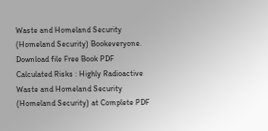Waste and Homeland Security (Homeland Security) Bookeveryone. Download file Free Book PDF Calculated Risks : Highly Radioactive Waste and Homeland Security (Homeland Security) at Complete PDF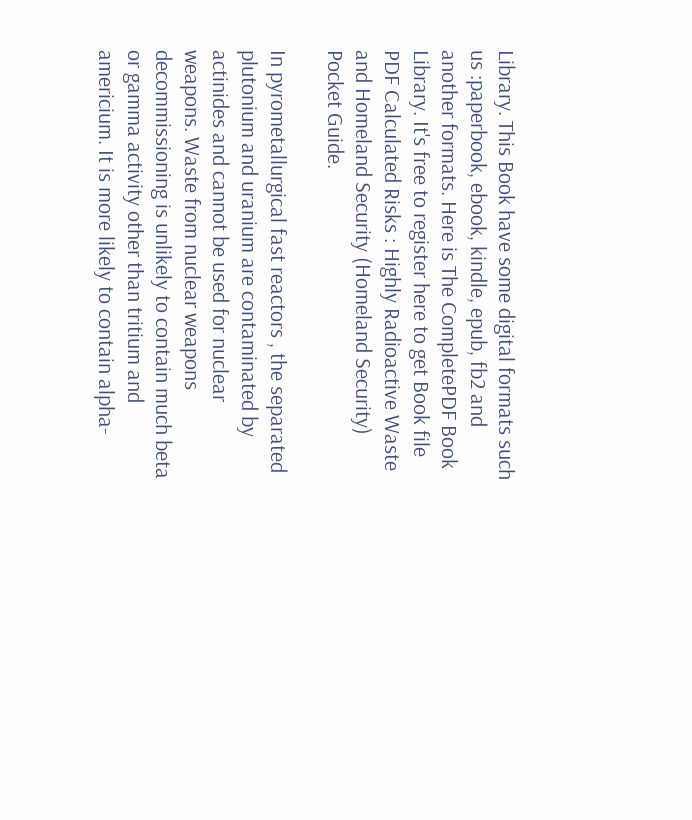Library. This Book have some digital formats such us :paperbook, ebook, kindle, epub, fb2 and another formats. Here is The CompletePDF Book Library. It's free to register here to get Book file PDF Calculated Risks : Highly Radioactive Waste and Homeland Security (Homeland Security) Pocket Guide.

In pyrometallurgical fast reactors , the separated plutonium and uranium are contaminated by actinides and cannot be used for nuclear weapons. Waste from nuclear weapons decommissioning is unlikely to contain much beta or gamma activity other than tritium and americium. It is more likely to contain alpha-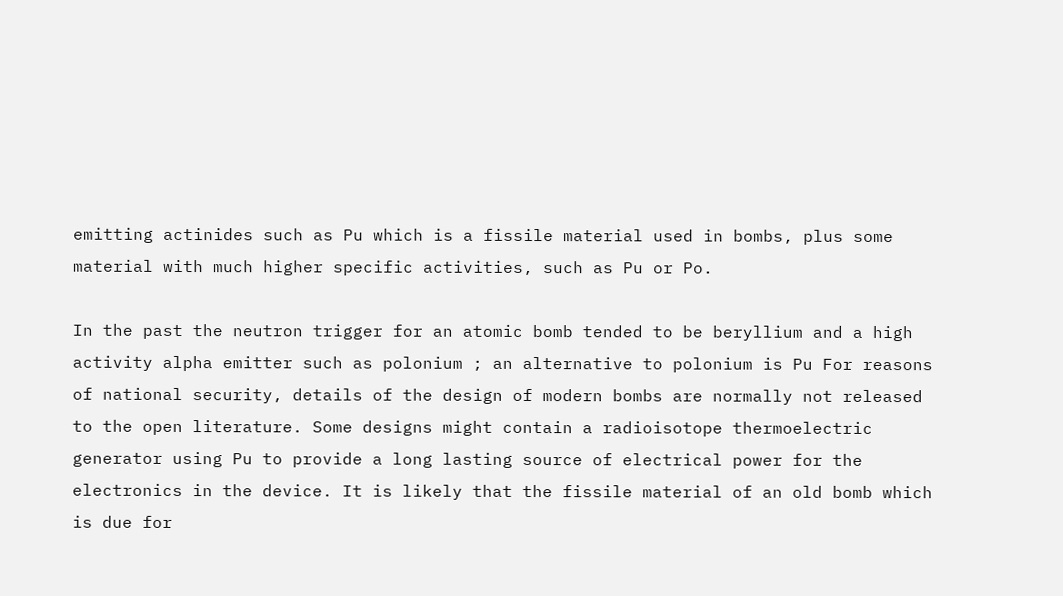emitting actinides such as Pu which is a fissile material used in bombs, plus some material with much higher specific activities, such as Pu or Po.

In the past the neutron trigger for an atomic bomb tended to be beryllium and a high activity alpha emitter such as polonium ; an alternative to polonium is Pu For reasons of national security, details of the design of modern bombs are normally not released to the open literature. Some designs might contain a radioisotope thermoelectric generator using Pu to provide a long lasting source of electrical power for the electronics in the device. It is likely that the fissile material of an old bomb which is due for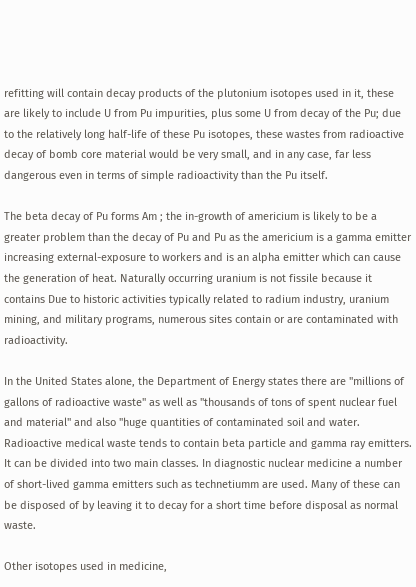refitting will contain decay products of the plutonium isotopes used in it, these are likely to include U from Pu impurities, plus some U from decay of the Pu; due to the relatively long half-life of these Pu isotopes, these wastes from radioactive decay of bomb core material would be very small, and in any case, far less dangerous even in terms of simple radioactivity than the Pu itself.

The beta decay of Pu forms Am ; the in-growth of americium is likely to be a greater problem than the decay of Pu and Pu as the americium is a gamma emitter increasing external-exposure to workers and is an alpha emitter which can cause the generation of heat. Naturally occurring uranium is not fissile because it contains Due to historic activities typically related to radium industry, uranium mining, and military programs, numerous sites contain or are contaminated with radioactivity.

In the United States alone, the Department of Energy states there are "millions of gallons of radioactive waste" as well as "thousands of tons of spent nuclear fuel and material" and also "huge quantities of contaminated soil and water. Radioactive medical waste tends to contain beta particle and gamma ray emitters. It can be divided into two main classes. In diagnostic nuclear medicine a number of short-lived gamma emitters such as technetiumm are used. Many of these can be disposed of by leaving it to decay for a short time before disposal as normal waste.

Other isotopes used in medicine,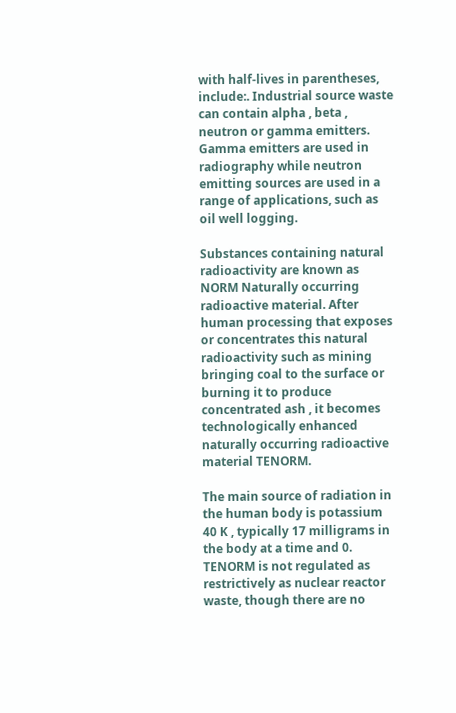with half-lives in parentheses, include:. Industrial source waste can contain alpha , beta , neutron or gamma emitters. Gamma emitters are used in radiography while neutron emitting sources are used in a range of applications, such as oil well logging.

Substances containing natural radioactivity are known as NORM Naturally occurring radioactive material. After human processing that exposes or concentrates this natural radioactivity such as mining bringing coal to the surface or burning it to produce concentrated ash , it becomes technologically enhanced naturally occurring radioactive material TENORM.

The main source of radiation in the human body is potassium 40 K , typically 17 milligrams in the body at a time and 0. TENORM is not regulated as restrictively as nuclear reactor waste, though there are no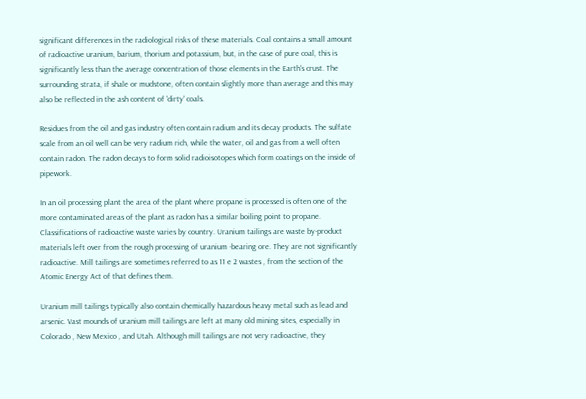significant differences in the radiological risks of these materials. Coal contains a small amount of radioactive uranium, barium, thorium and potassium, but, in the case of pure coal, this is significantly less than the average concentration of those elements in the Earth's crust. The surrounding strata, if shale or mudstone, often contain slightly more than average and this may also be reflected in the ash content of 'dirty' coals.

Residues from the oil and gas industry often contain radium and its decay products. The sulfate scale from an oil well can be very radium rich, while the water, oil and gas from a well often contain radon. The radon decays to form solid radioisotopes which form coatings on the inside of pipework.

In an oil processing plant the area of the plant where propane is processed is often one of the more contaminated areas of the plant as radon has a similar boiling point to propane. Classifications of radioactive waste varies by country. Uranium tailings are waste by-product materials left over from the rough processing of uranium -bearing ore. They are not significantly radioactive. Mill tailings are sometimes referred to as 11 e 2 wastes , from the section of the Atomic Energy Act of that defines them.

Uranium mill tailings typically also contain chemically hazardous heavy metal such as lead and arsenic. Vast mounds of uranium mill tailings are left at many old mining sites, especially in Colorado , New Mexico , and Utah. Although mill tailings are not very radioactive, they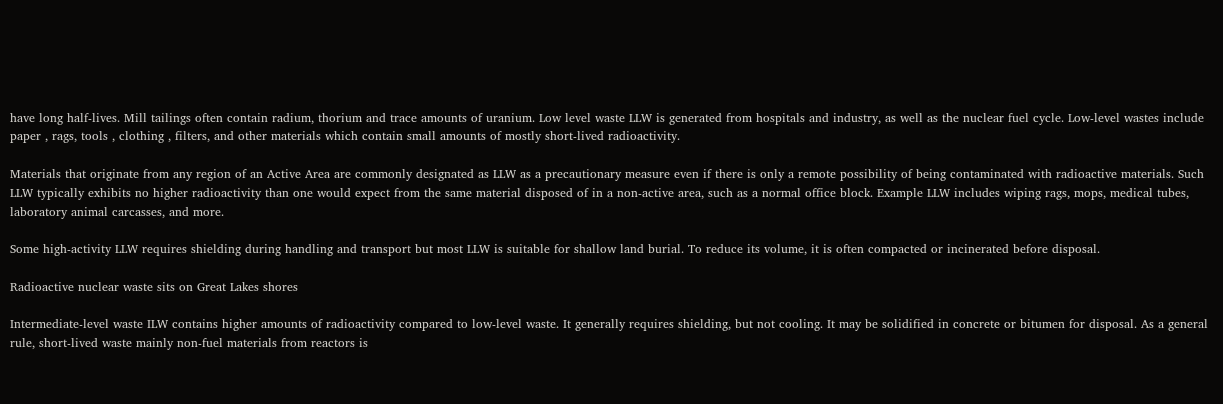have long half-lives. Mill tailings often contain radium, thorium and trace amounts of uranium. Low level waste LLW is generated from hospitals and industry, as well as the nuclear fuel cycle. Low-level wastes include paper , rags, tools , clothing , filters, and other materials which contain small amounts of mostly short-lived radioactivity.

Materials that originate from any region of an Active Area are commonly designated as LLW as a precautionary measure even if there is only a remote possibility of being contaminated with radioactive materials. Such LLW typically exhibits no higher radioactivity than one would expect from the same material disposed of in a non-active area, such as a normal office block. Example LLW includes wiping rags, mops, medical tubes, laboratory animal carcasses, and more.

Some high-activity LLW requires shielding during handling and transport but most LLW is suitable for shallow land burial. To reduce its volume, it is often compacted or incinerated before disposal.

Radioactive nuclear waste sits on Great Lakes shores

Intermediate-level waste ILW contains higher amounts of radioactivity compared to low-level waste. It generally requires shielding, but not cooling. It may be solidified in concrete or bitumen for disposal. As a general rule, short-lived waste mainly non-fuel materials from reactors is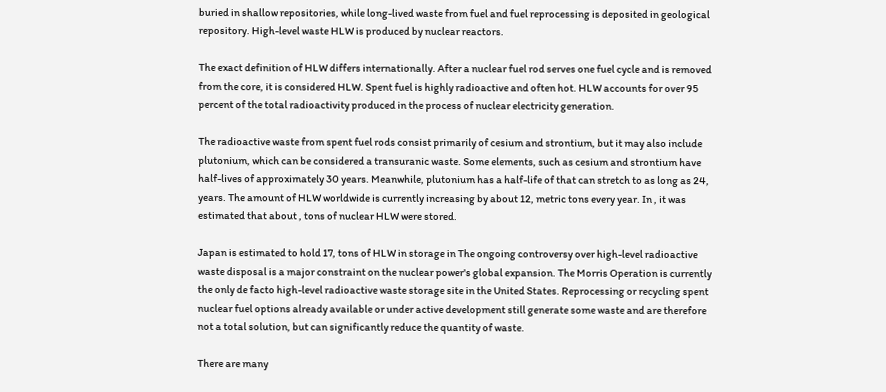buried in shallow repositories, while long-lived waste from fuel and fuel reprocessing is deposited in geological repository. High-level waste HLW is produced by nuclear reactors.

The exact definition of HLW differs internationally. After a nuclear fuel rod serves one fuel cycle and is removed from the core, it is considered HLW. Spent fuel is highly radioactive and often hot. HLW accounts for over 95 percent of the total radioactivity produced in the process of nuclear electricity generation.

The radioactive waste from spent fuel rods consist primarily of cesium and strontium, but it may also include plutonium, which can be considered a transuranic waste. Some elements, such as cesium and strontium have half-lives of approximately 30 years. Meanwhile, plutonium has a half-life of that can stretch to as long as 24, years. The amount of HLW worldwide is currently increasing by about 12, metric tons every year. In , it was estimated that about , tons of nuclear HLW were stored.

Japan is estimated to hold 17, tons of HLW in storage in The ongoing controversy over high-level radioactive waste disposal is a major constraint on the nuclear power's global expansion. The Morris Operation is currently the only de facto high-level radioactive waste storage site in the United States. Reprocessing or recycling spent nuclear fuel options already available or under active development still generate some waste and are therefore not a total solution, but can significantly reduce the quantity of waste.

There are many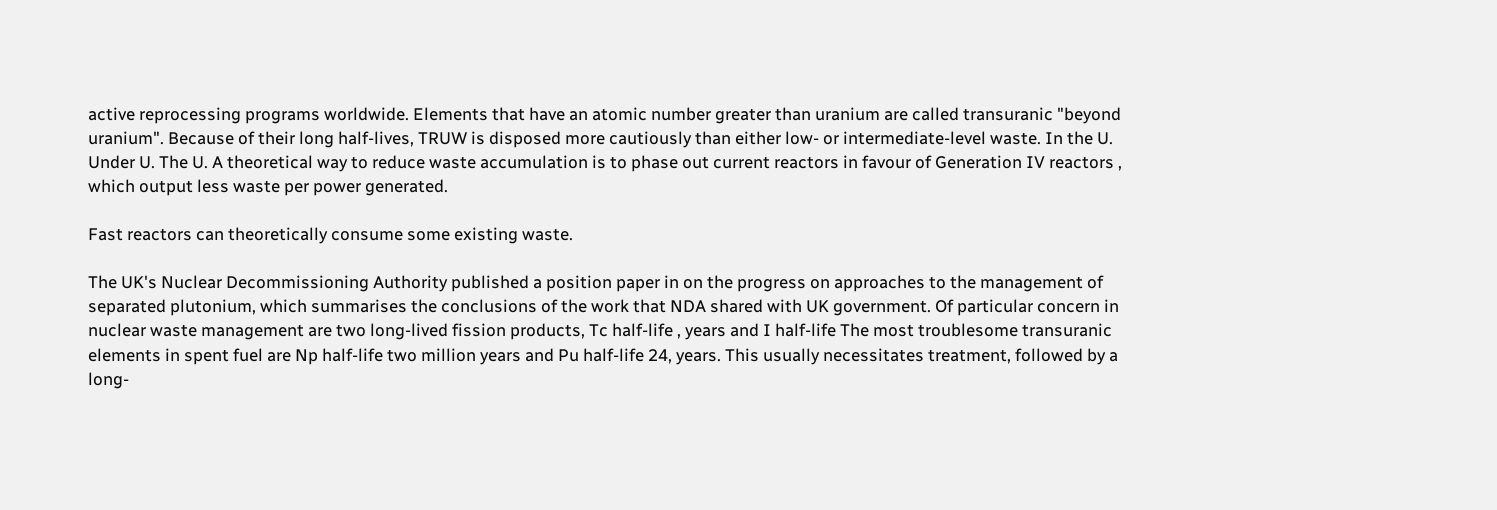active reprocessing programs worldwide. Elements that have an atomic number greater than uranium are called transuranic "beyond uranium". Because of their long half-lives, TRUW is disposed more cautiously than either low- or intermediate-level waste. In the U. Under U. The U. A theoretical way to reduce waste accumulation is to phase out current reactors in favour of Generation IV reactors , which output less waste per power generated.

Fast reactors can theoretically consume some existing waste.

The UK's Nuclear Decommissioning Authority published a position paper in on the progress on approaches to the management of separated plutonium, which summarises the conclusions of the work that NDA shared with UK government. Of particular concern in nuclear waste management are two long-lived fission products, Tc half-life , years and I half-life The most troublesome transuranic elements in spent fuel are Np half-life two million years and Pu half-life 24, years. This usually necessitates treatment, followed by a long-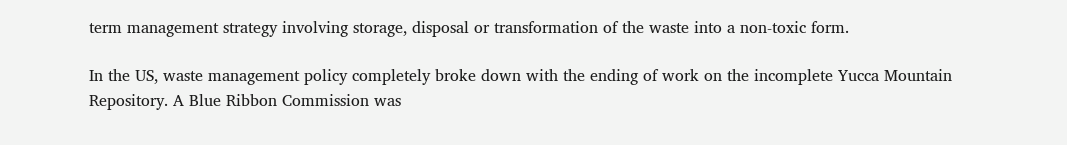term management strategy involving storage, disposal or transformation of the waste into a non-toxic form.

In the US, waste management policy completely broke down with the ending of work on the incomplete Yucca Mountain Repository. A Blue Ribbon Commission was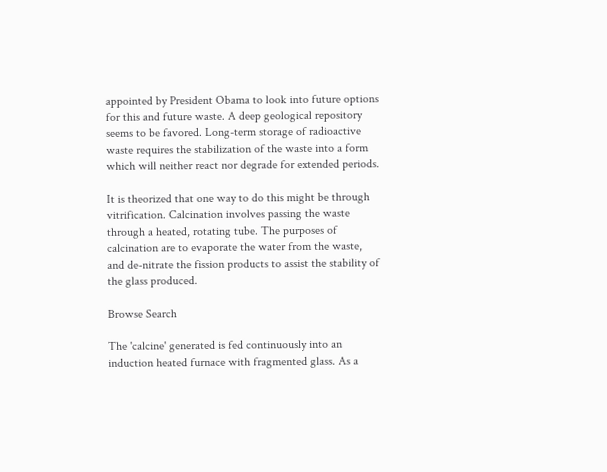appointed by President Obama to look into future options for this and future waste. A deep geological repository seems to be favored. Long-term storage of radioactive waste requires the stabilization of the waste into a form which will neither react nor degrade for extended periods.

It is theorized that one way to do this might be through vitrification. Calcination involves passing the waste through a heated, rotating tube. The purposes of calcination are to evaporate the water from the waste, and de-nitrate the fission products to assist the stability of the glass produced.

Browse Search

The 'calcine' generated is fed continuously into an induction heated furnace with fragmented glass. As a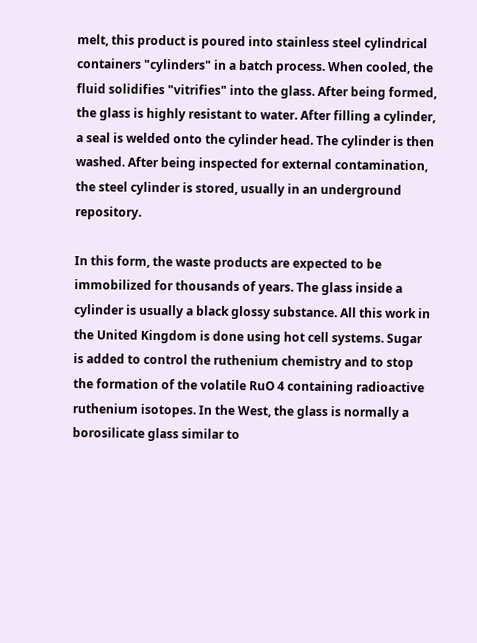melt, this product is poured into stainless steel cylindrical containers "cylinders" in a batch process. When cooled, the fluid solidifies "vitrifies" into the glass. After being formed, the glass is highly resistant to water. After filling a cylinder, a seal is welded onto the cylinder head. The cylinder is then washed. After being inspected for external contamination, the steel cylinder is stored, usually in an underground repository.

In this form, the waste products are expected to be immobilized for thousands of years. The glass inside a cylinder is usually a black glossy substance. All this work in the United Kingdom is done using hot cell systems. Sugar is added to control the ruthenium chemistry and to stop the formation of the volatile RuO 4 containing radioactive ruthenium isotopes. In the West, the glass is normally a borosilicate glass similar to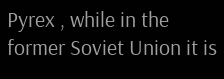Pyrex , while in the former Soviet Union it is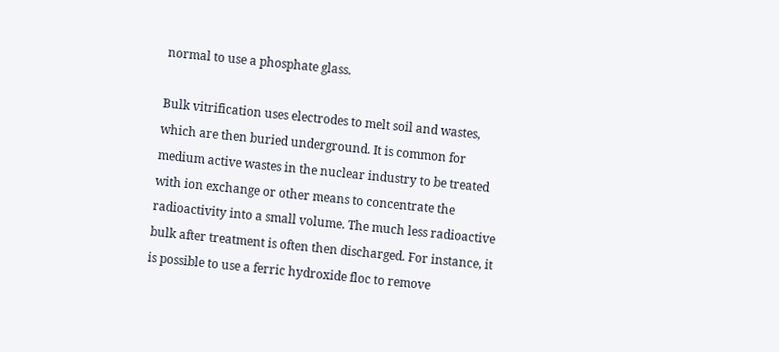normal to use a phosphate glass.

Bulk vitrification uses electrodes to melt soil and wastes, which are then buried underground. It is common for medium active wastes in the nuclear industry to be treated with ion exchange or other means to concentrate the radioactivity into a small volume. The much less radioactive bulk after treatment is often then discharged. For instance, it is possible to use a ferric hydroxide floc to remove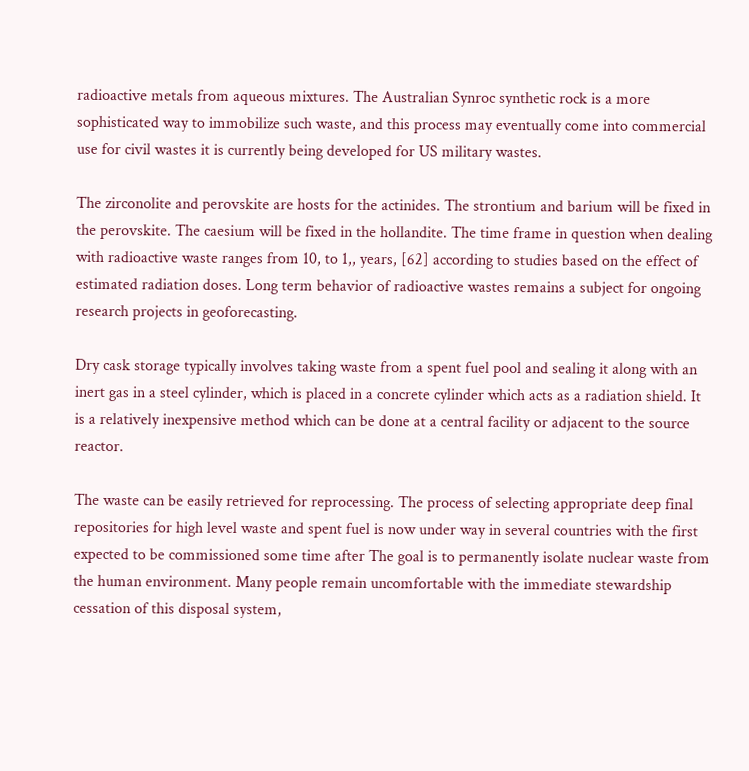radioactive metals from aqueous mixtures. The Australian Synroc synthetic rock is a more sophisticated way to immobilize such waste, and this process may eventually come into commercial use for civil wastes it is currently being developed for US military wastes.

The zirconolite and perovskite are hosts for the actinides. The strontium and barium will be fixed in the perovskite. The caesium will be fixed in the hollandite. The time frame in question when dealing with radioactive waste ranges from 10, to 1,, years, [62] according to studies based on the effect of estimated radiation doses. Long term behavior of radioactive wastes remains a subject for ongoing research projects in geoforecasting.

Dry cask storage typically involves taking waste from a spent fuel pool and sealing it along with an inert gas in a steel cylinder, which is placed in a concrete cylinder which acts as a radiation shield. It is a relatively inexpensive method which can be done at a central facility or adjacent to the source reactor.

The waste can be easily retrieved for reprocessing. The process of selecting appropriate deep final repositories for high level waste and spent fuel is now under way in several countries with the first expected to be commissioned some time after The goal is to permanently isolate nuclear waste from the human environment. Many people remain uncomfortable with the immediate stewardship cessation of this disposal system,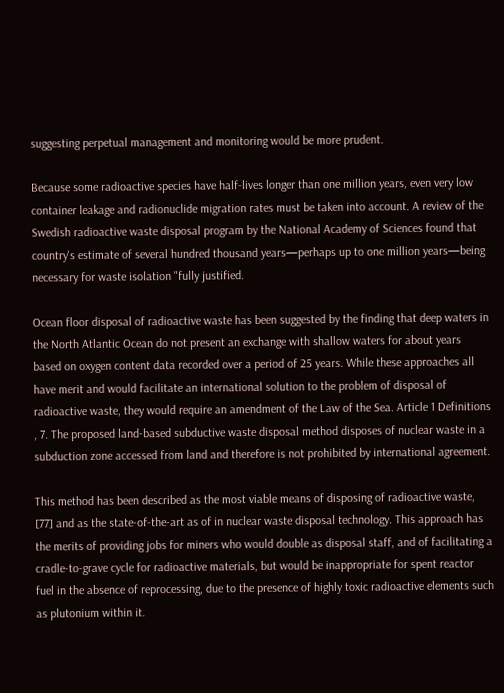suggesting perpetual management and monitoring would be more prudent.

Because some radioactive species have half-lives longer than one million years, even very low container leakage and radionuclide migration rates must be taken into account. A review of the Swedish radioactive waste disposal program by the National Academy of Sciences found that country's estimate of several hundred thousand years—perhaps up to one million years—being necessary for waste isolation "fully justified.

Ocean floor disposal of radioactive waste has been suggested by the finding that deep waters in the North Atlantic Ocean do not present an exchange with shallow waters for about years based on oxygen content data recorded over a period of 25 years. While these approaches all have merit and would facilitate an international solution to the problem of disposal of radioactive waste, they would require an amendment of the Law of the Sea. Article 1 Definitions , 7. The proposed land-based subductive waste disposal method disposes of nuclear waste in a subduction zone accessed from land and therefore is not prohibited by international agreement.

This method has been described as the most viable means of disposing of radioactive waste, [77] and as the state-of-the-art as of in nuclear waste disposal technology. This approach has the merits of providing jobs for miners who would double as disposal staff, and of facilitating a cradle-to-grave cycle for radioactive materials, but would be inappropriate for spent reactor fuel in the absence of reprocessing, due to the presence of highly toxic radioactive elements such as plutonium within it.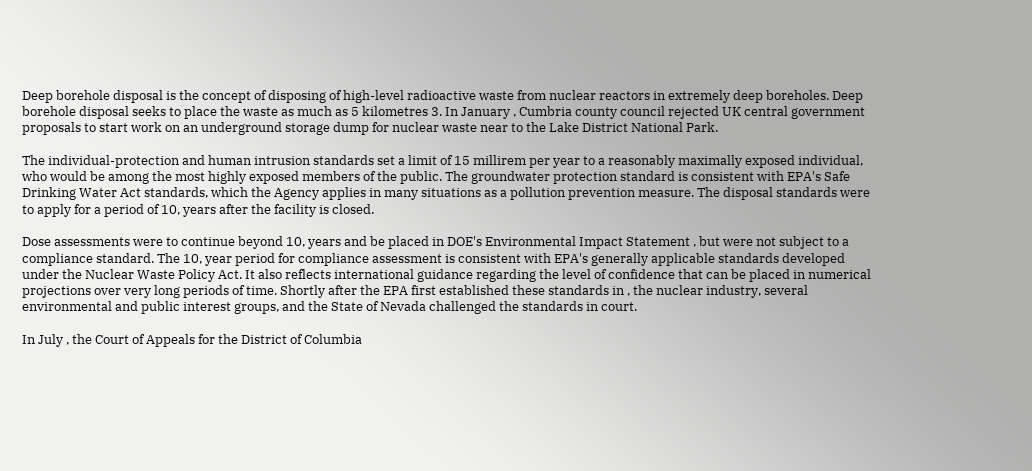Deep borehole disposal is the concept of disposing of high-level radioactive waste from nuclear reactors in extremely deep boreholes. Deep borehole disposal seeks to place the waste as much as 5 kilometres 3. In January , Cumbria county council rejected UK central government proposals to start work on an underground storage dump for nuclear waste near to the Lake District National Park.

The individual-protection and human intrusion standards set a limit of 15 millirem per year to a reasonably maximally exposed individual, who would be among the most highly exposed members of the public. The groundwater protection standard is consistent with EPA's Safe Drinking Water Act standards, which the Agency applies in many situations as a pollution prevention measure. The disposal standards were to apply for a period of 10, years after the facility is closed.

Dose assessments were to continue beyond 10, years and be placed in DOE's Environmental Impact Statement , but were not subject to a compliance standard. The 10, year period for compliance assessment is consistent with EPA's generally applicable standards developed under the Nuclear Waste Policy Act. It also reflects international guidance regarding the level of confidence that can be placed in numerical projections over very long periods of time. Shortly after the EPA first established these standards in , the nuclear industry, several environmental and public interest groups, and the State of Nevada challenged the standards in court.

In July , the Court of Appeals for the District of Columbia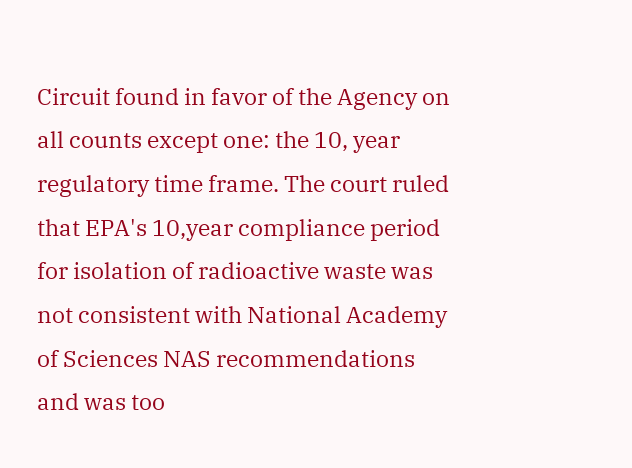Circuit found in favor of the Agency on all counts except one: the 10, year regulatory time frame. The court ruled that EPA's 10,year compliance period for isolation of radioactive waste was not consistent with National Academy of Sciences NAS recommendations and was too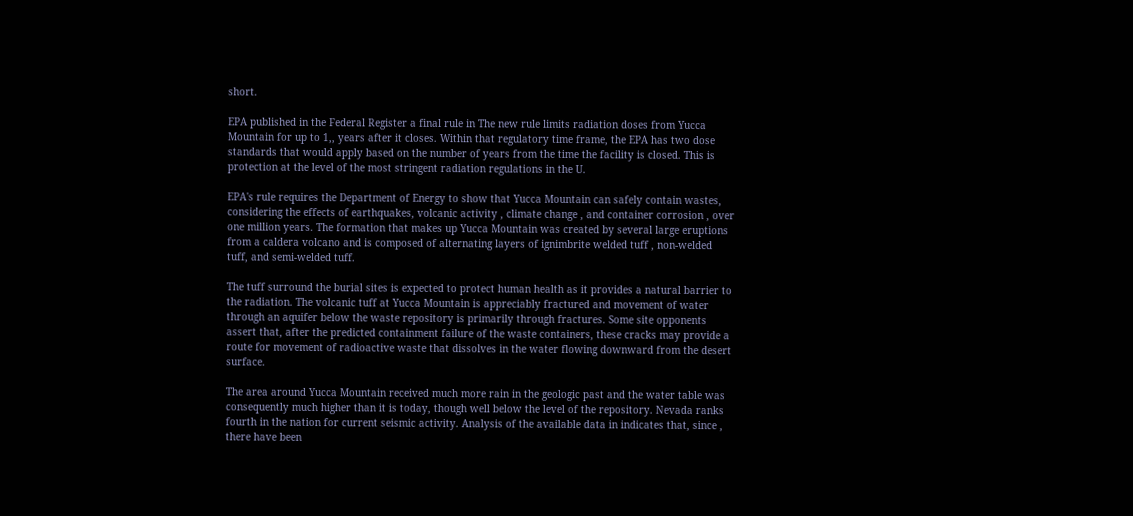short.

EPA published in the Federal Register a final rule in The new rule limits radiation doses from Yucca Mountain for up to 1,, years after it closes. Within that regulatory time frame, the EPA has two dose standards that would apply based on the number of years from the time the facility is closed. This is protection at the level of the most stringent radiation regulations in the U.

EPA's rule requires the Department of Energy to show that Yucca Mountain can safely contain wastes, considering the effects of earthquakes, volcanic activity , climate change , and container corrosion , over one million years. The formation that makes up Yucca Mountain was created by several large eruptions from a caldera volcano and is composed of alternating layers of ignimbrite welded tuff , non-welded tuff, and semi-welded tuff.

The tuff surround the burial sites is expected to protect human health as it provides a natural barrier to the radiation. The volcanic tuff at Yucca Mountain is appreciably fractured and movement of water through an aquifer below the waste repository is primarily through fractures. Some site opponents assert that, after the predicted containment failure of the waste containers, these cracks may provide a route for movement of radioactive waste that dissolves in the water flowing downward from the desert surface.

The area around Yucca Mountain received much more rain in the geologic past and the water table was consequently much higher than it is today, though well below the level of the repository. Nevada ranks fourth in the nation for current seismic activity. Analysis of the available data in indicates that, since , there have been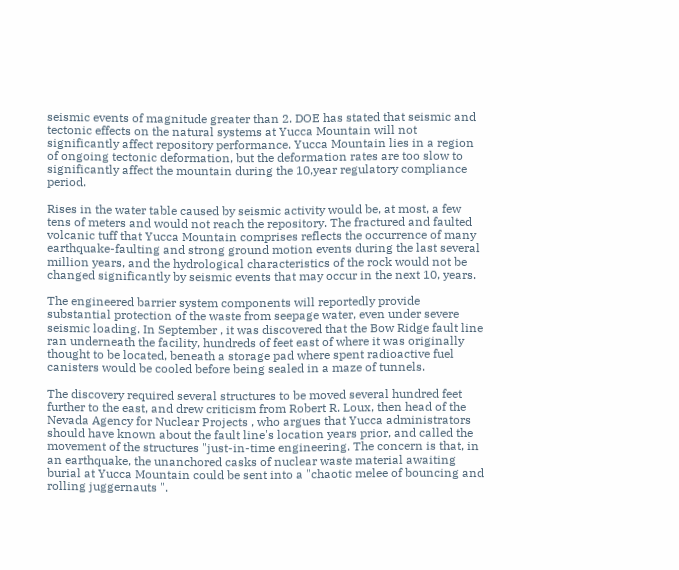seismic events of magnitude greater than 2. DOE has stated that seismic and tectonic effects on the natural systems at Yucca Mountain will not significantly affect repository performance. Yucca Mountain lies in a region of ongoing tectonic deformation, but the deformation rates are too slow to significantly affect the mountain during the 10,year regulatory compliance period.

Rises in the water table caused by seismic activity would be, at most, a few tens of meters and would not reach the repository. The fractured and faulted volcanic tuff that Yucca Mountain comprises reflects the occurrence of many earthquake-faulting and strong ground motion events during the last several million years, and the hydrological characteristics of the rock would not be changed significantly by seismic events that may occur in the next 10, years.

The engineered barrier system components will reportedly provide substantial protection of the waste from seepage water, even under severe seismic loading. In September , it was discovered that the Bow Ridge fault line ran underneath the facility, hundreds of feet east of where it was originally thought to be located, beneath a storage pad where spent radioactive fuel canisters would be cooled before being sealed in a maze of tunnels.

The discovery required several structures to be moved several hundred feet further to the east, and drew criticism from Robert R. Loux, then head of the Nevada Agency for Nuclear Projects , who argues that Yucca administrators should have known about the fault line's location years prior, and called the movement of the structures "just-in-time engineering. The concern is that, in an earthquake, the unanchored casks of nuclear waste material awaiting burial at Yucca Mountain could be sent into a "chaotic melee of bouncing and rolling juggernauts ".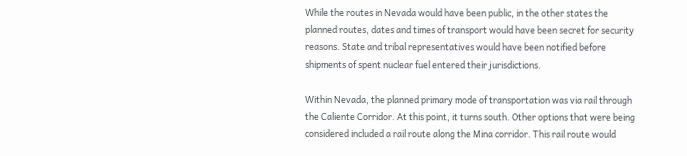While the routes in Nevada would have been public, in the other states the planned routes, dates and times of transport would have been secret for security reasons. State and tribal representatives would have been notified before shipments of spent nuclear fuel entered their jurisdictions.

Within Nevada, the planned primary mode of transportation was via rail through the Caliente Corridor. At this point, it turns south. Other options that were being considered included a rail route along the Mina corridor. This rail route would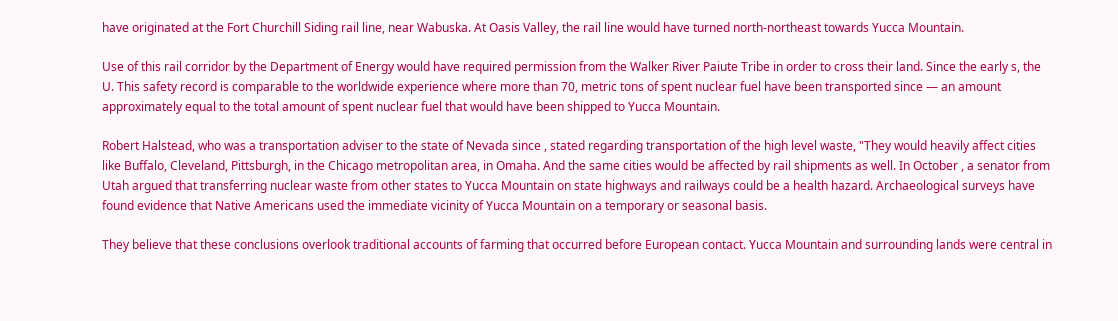have originated at the Fort Churchill Siding rail line, near Wabuska. At Oasis Valley, the rail line would have turned north-northeast towards Yucca Mountain.

Use of this rail corridor by the Department of Energy would have required permission from the Walker River Paiute Tribe in order to cross their land. Since the early s, the U. This safety record is comparable to the worldwide experience where more than 70, metric tons of spent nuclear fuel have been transported since — an amount approximately equal to the total amount of spent nuclear fuel that would have been shipped to Yucca Mountain.

Robert Halstead, who was a transportation adviser to the state of Nevada since , stated regarding transportation of the high level waste, "They would heavily affect cities like Buffalo, Cleveland, Pittsburgh, in the Chicago metropolitan area, in Omaha. And the same cities would be affected by rail shipments as well. In October , a senator from Utah argued that transferring nuclear waste from other states to Yucca Mountain on state highways and railways could be a health hazard. Archaeological surveys have found evidence that Native Americans used the immediate vicinity of Yucca Mountain on a temporary or seasonal basis.

They believe that these conclusions overlook traditional accounts of farming that occurred before European contact. Yucca Mountain and surrounding lands were central in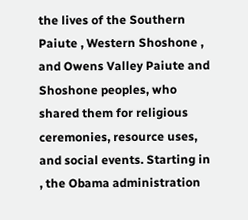the lives of the Southern Paiute , Western Shoshone , and Owens Valley Paiute and Shoshone peoples, who shared them for religious ceremonies, resource uses, and social events. Starting in , the Obama administration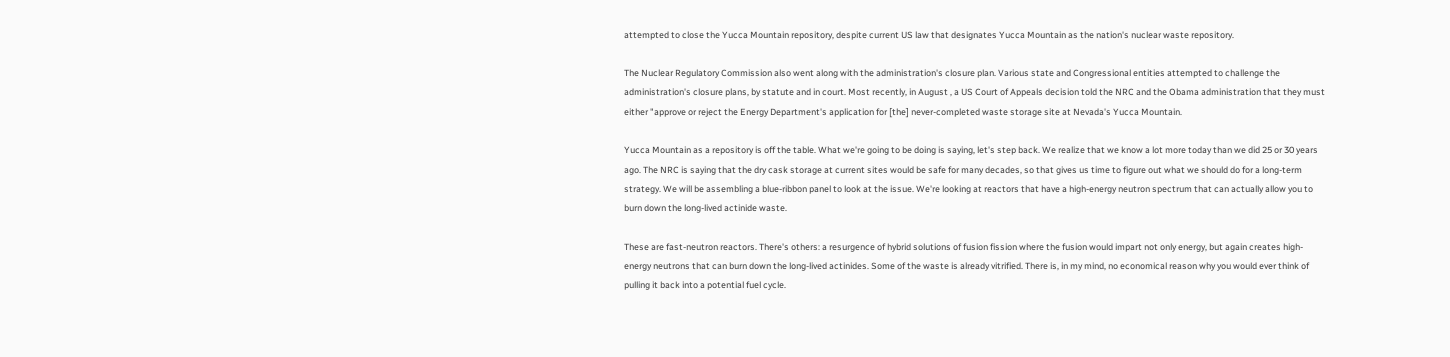attempted to close the Yucca Mountain repository, despite current US law that designates Yucca Mountain as the nation's nuclear waste repository.

The Nuclear Regulatory Commission also went along with the administration's closure plan. Various state and Congressional entities attempted to challenge the administration's closure plans, by statute and in court. Most recently, in August , a US Court of Appeals decision told the NRC and the Obama administration that they must either "approve or reject the Energy Department's application for [the] never-completed waste storage site at Nevada's Yucca Mountain.

Yucca Mountain as a repository is off the table. What we're going to be doing is saying, let's step back. We realize that we know a lot more today than we did 25 or 30 years ago. The NRC is saying that the dry cask storage at current sites would be safe for many decades, so that gives us time to figure out what we should do for a long-term strategy. We will be assembling a blue-ribbon panel to look at the issue. We're looking at reactors that have a high-energy neutron spectrum that can actually allow you to burn down the long-lived actinide waste.

These are fast-neutron reactors. There's others: a resurgence of hybrid solutions of fusion fission where the fusion would impart not only energy, but again creates high-energy neutrons that can burn down the long-lived actinides. Some of the waste is already vitrified. There is, in my mind, no economical reason why you would ever think of pulling it back into a potential fuel cycle.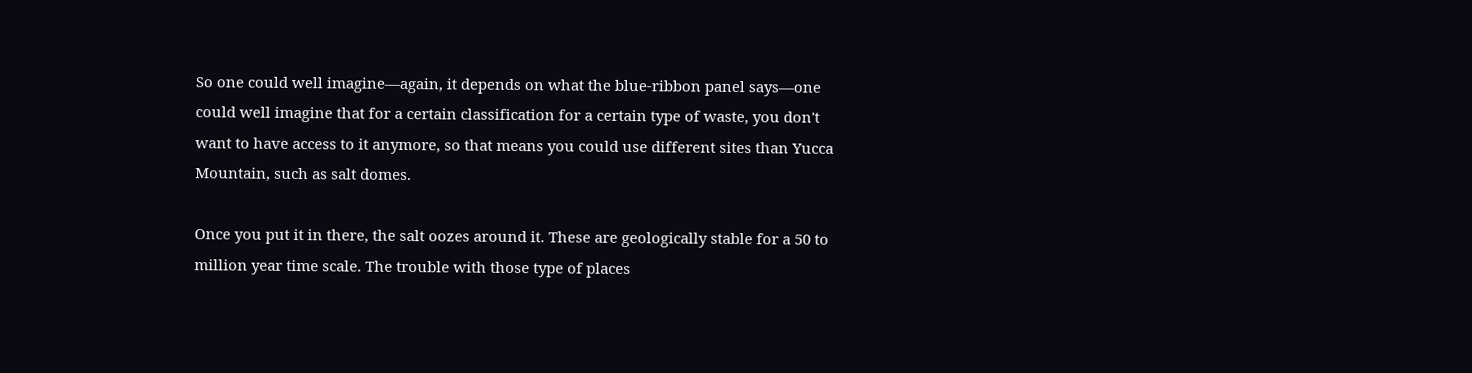So one could well imagine—again, it depends on what the blue-ribbon panel says—one could well imagine that for a certain classification for a certain type of waste, you don't want to have access to it anymore, so that means you could use different sites than Yucca Mountain, such as salt domes.

Once you put it in there, the salt oozes around it. These are geologically stable for a 50 to million year time scale. The trouble with those type of places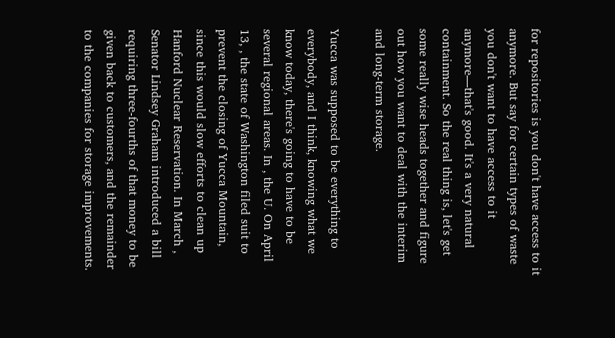for repositories is you don't have access to it anymore. But say for certain types of waste you don't want to have access to it anymore—that's good. It's a very natural containment. So the real thing is, let's get some really wise heads together and figure out how you want to deal with the interim and long-term storage.

Yucca was supposed to be everything to everybody, and I think, knowing what we know today, there's going to have to be several regional areas. In , the U. On April 13, , the state of Washington filed suit to prevent the closing of Yucca Mountain, since this would slow efforts to clean up Hanford Nuclear Reservation. In March , Senator Lindsey Graham introduced a bill requiring three-fourths of that money to be given back to customers, and the remainder to the companies for storage improvements.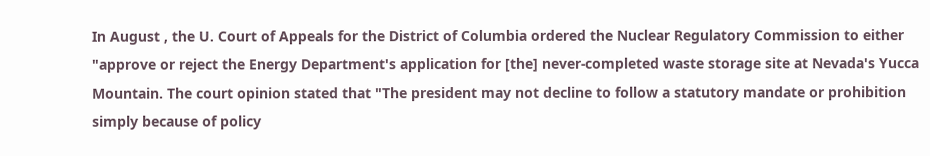In August , the U. Court of Appeals for the District of Columbia ordered the Nuclear Regulatory Commission to either "approve or reject the Energy Department's application for [the] never-completed waste storage site at Nevada's Yucca Mountain. The court opinion stated that "The president may not decline to follow a statutory mandate or prohibition simply because of policy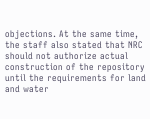objections. At the same time, the staff also stated that NRC should not authorize actual construction of the repository until the requirements for land and water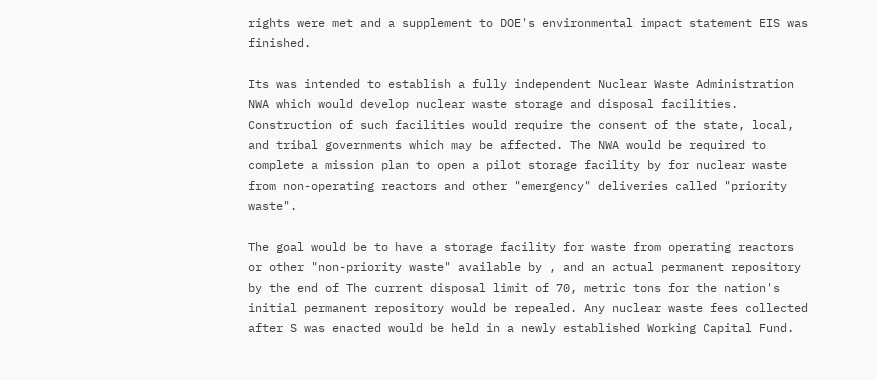rights were met and a supplement to DOE's environmental impact statement EIS was finished.

Its was intended to establish a fully independent Nuclear Waste Administration NWA which would develop nuclear waste storage and disposal facilities. Construction of such facilities would require the consent of the state, local, and tribal governments which may be affected. The NWA would be required to complete a mission plan to open a pilot storage facility by for nuclear waste from non-operating reactors and other "emergency" deliveries called "priority waste".

The goal would be to have a storage facility for waste from operating reactors or other "non-priority waste" available by , and an actual permanent repository by the end of The current disposal limit of 70, metric tons for the nation's initial permanent repository would be repealed. Any nuclear waste fees collected after S was enacted would be held in a newly established Working Capital Fund.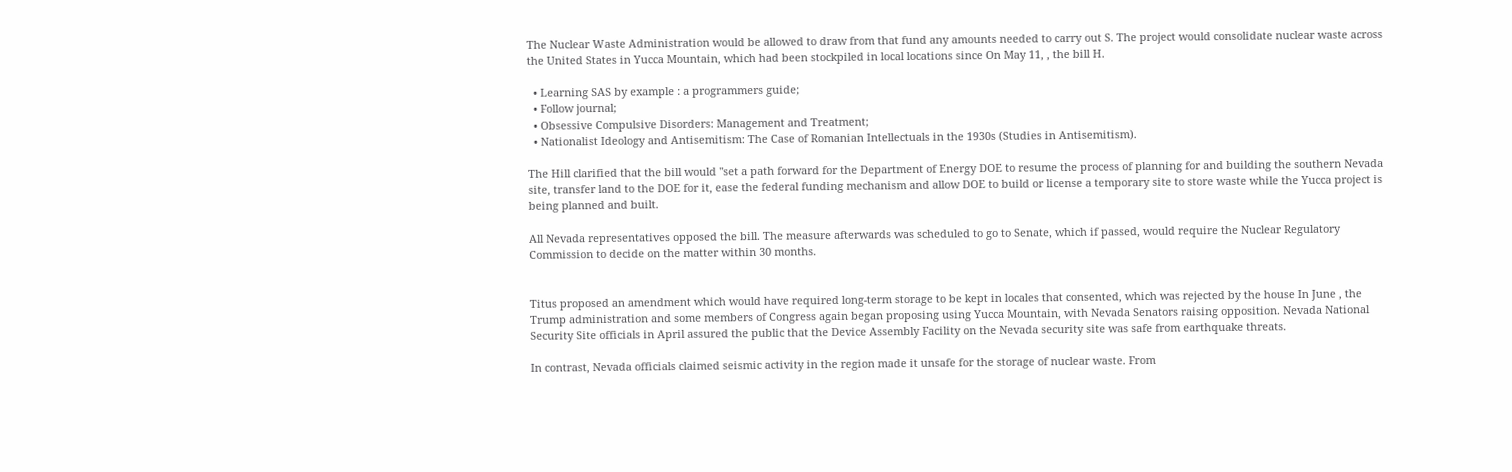The Nuclear Waste Administration would be allowed to draw from that fund any amounts needed to carry out S. The project would consolidate nuclear waste across the United States in Yucca Mountain, which had been stockpiled in local locations since On May 11, , the bill H.

  • Learning SAS by example : a programmers guide;
  • Follow journal;
  • Obsessive Compulsive Disorders: Management and Treatment;
  • Nationalist Ideology and Antisemitism: The Case of Romanian Intellectuals in the 1930s (Studies in Antisemitism).

The Hill clarified that the bill would "set a path forward for the Department of Energy DOE to resume the process of planning for and building the southern Nevada site, transfer land to the DOE for it, ease the federal funding mechanism and allow DOE to build or license a temporary site to store waste while the Yucca project is being planned and built.

All Nevada representatives opposed the bill. The measure afterwards was scheduled to go to Senate, which if passed, would require the Nuclear Regulatory Commission to decide on the matter within 30 months.


Titus proposed an amendment which would have required long-term storage to be kept in locales that consented, which was rejected by the house In June , the Trump administration and some members of Congress again began proposing using Yucca Mountain, with Nevada Senators raising opposition. Nevada National Security Site officials in April assured the public that the Device Assembly Facility on the Nevada security site was safe from earthquake threats.

In contrast, Nevada officials claimed seismic activity in the region made it unsafe for the storage of nuclear waste. From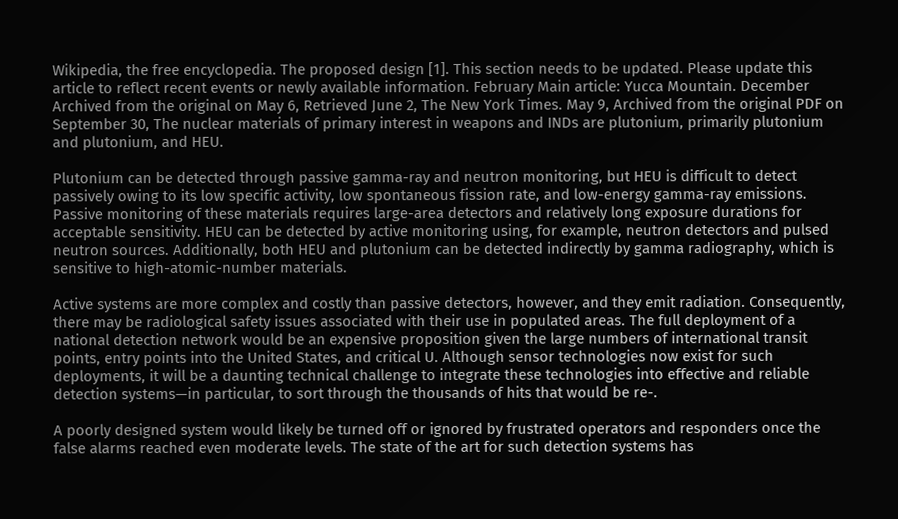Wikipedia, the free encyclopedia. The proposed design [1]. This section needs to be updated. Please update this article to reflect recent events or newly available information. February Main article: Yucca Mountain. December Archived from the original on May 6, Retrieved June 2, The New York Times. May 9, Archived from the original PDF on September 30, The nuclear materials of primary interest in weapons and INDs are plutonium, primarily plutonium and plutonium, and HEU.

Plutonium can be detected through passive gamma-ray and neutron monitoring, but HEU is difficult to detect passively owing to its low specific activity, low spontaneous fission rate, and low-energy gamma-ray emissions. Passive monitoring of these materials requires large-area detectors and relatively long exposure durations for acceptable sensitivity. HEU can be detected by active monitoring using, for example, neutron detectors and pulsed neutron sources. Additionally, both HEU and plutonium can be detected indirectly by gamma radiography, which is sensitive to high-atomic-number materials.

Active systems are more complex and costly than passive detectors, however, and they emit radiation. Consequently, there may be radiological safety issues associated with their use in populated areas. The full deployment of a national detection network would be an expensive proposition given the large numbers of international transit points, entry points into the United States, and critical U. Although sensor technologies now exist for such deployments, it will be a daunting technical challenge to integrate these technologies into effective and reliable detection systems—in particular, to sort through the thousands of hits that would be re-.

A poorly designed system would likely be turned off or ignored by frustrated operators and responders once the false alarms reached even moderate levels. The state of the art for such detection systems has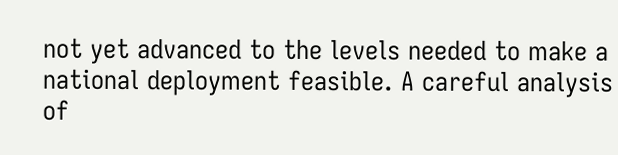not yet advanced to the levels needed to make a national deployment feasible. A careful analysis of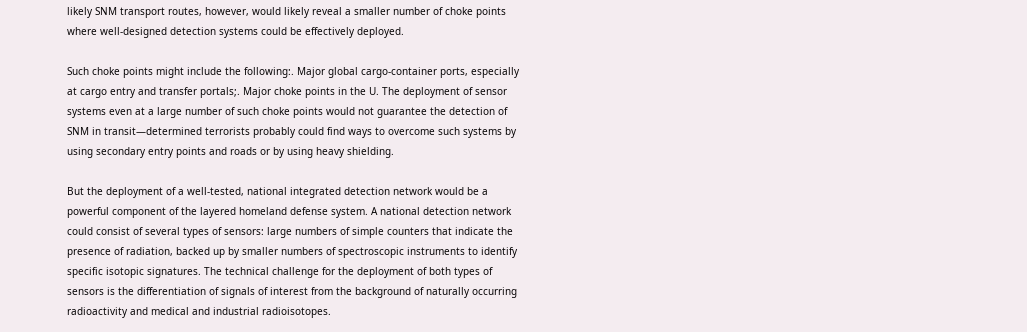likely SNM transport routes, however, would likely reveal a smaller number of choke points where well-designed detection systems could be effectively deployed.

Such choke points might include the following:. Major global cargo-container ports, especially at cargo entry and transfer portals;. Major choke points in the U. The deployment of sensor systems even at a large number of such choke points would not guarantee the detection of SNM in transit—determined terrorists probably could find ways to overcome such systems by using secondary entry points and roads or by using heavy shielding.

But the deployment of a well-tested, national integrated detection network would be a powerful component of the layered homeland defense system. A national detection network could consist of several types of sensors: large numbers of simple counters that indicate the presence of radiation, backed up by smaller numbers of spectroscopic instruments to identify specific isotopic signatures. The technical challenge for the deployment of both types of sensors is the differentiation of signals of interest from the background of naturally occurring radioactivity and medical and industrial radioisotopes.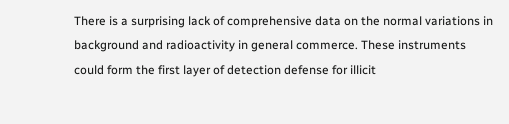There is a surprising lack of comprehensive data on the normal variations in background and radioactivity in general commerce. These instruments could form the first layer of detection defense for illicit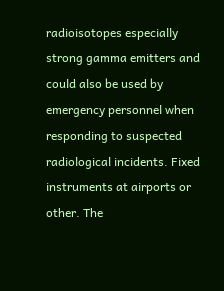radioisotopes especially strong gamma emitters and could also be used by emergency personnel when responding to suspected radiological incidents. Fixed instruments at airports or other. The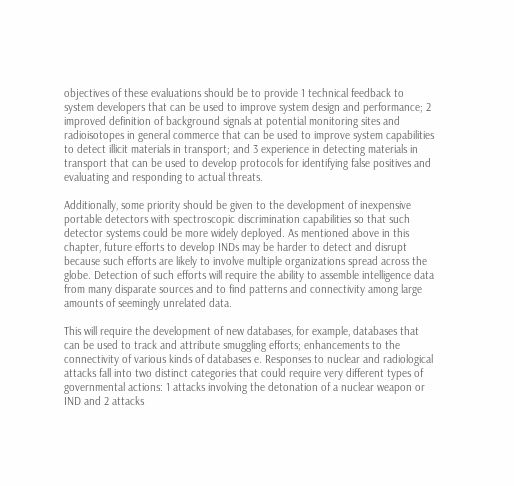objectives of these evaluations should be to provide 1 technical feedback to system developers that can be used to improve system design and performance; 2 improved definition of background signals at potential monitoring sites and radioisotopes in general commerce that can be used to improve system capabilities to detect illicit materials in transport; and 3 experience in detecting materials in transport that can be used to develop protocols for identifying false positives and evaluating and responding to actual threats.

Additionally, some priority should be given to the development of inexpensive portable detectors with spectroscopic discrimination capabilities so that such detector systems could be more widely deployed. As mentioned above in this chapter, future efforts to develop INDs may be harder to detect and disrupt because such efforts are likely to involve multiple organizations spread across the globe. Detection of such efforts will require the ability to assemble intelligence data from many disparate sources and to find patterns and connectivity among large amounts of seemingly unrelated data.

This will require the development of new databases, for example, databases that can be used to track and attribute smuggling efforts; enhancements to the connectivity of various kinds of databases e. Responses to nuclear and radiological attacks fall into two distinct categories that could require very different types of governmental actions: 1 attacks involving the detonation of a nuclear weapon or IND and 2 attacks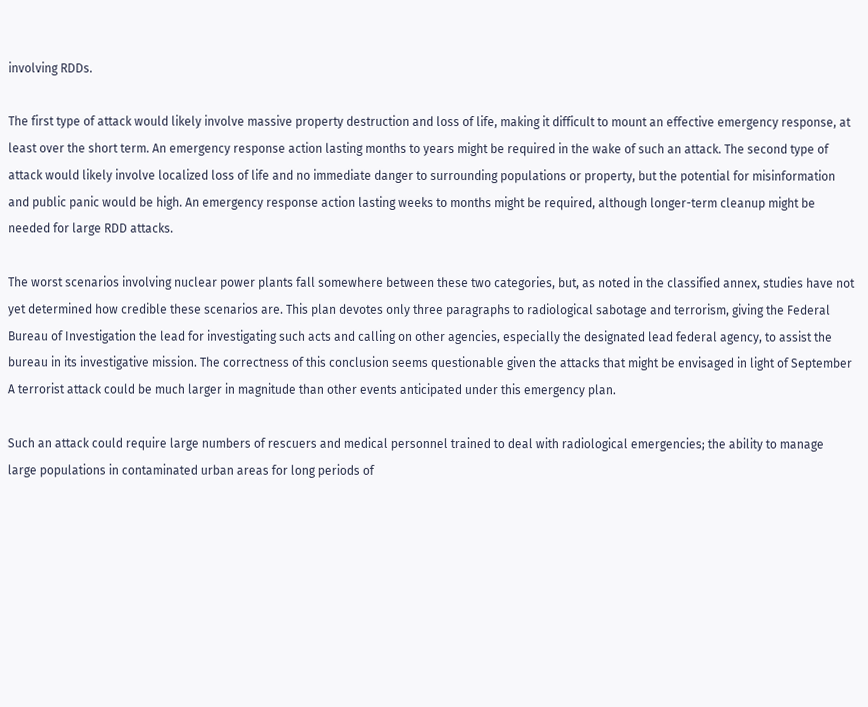involving RDDs.

The first type of attack would likely involve massive property destruction and loss of life, making it difficult to mount an effective emergency response, at least over the short term. An emergency response action lasting months to years might be required in the wake of such an attack. The second type of attack would likely involve localized loss of life and no immediate danger to surrounding populations or property, but the potential for misinformation and public panic would be high. An emergency response action lasting weeks to months might be required, although longer-term cleanup might be needed for large RDD attacks.

The worst scenarios involving nuclear power plants fall somewhere between these two categories, but, as noted in the classified annex, studies have not yet determined how credible these scenarios are. This plan devotes only three paragraphs to radiological sabotage and terrorism, giving the Federal Bureau of Investigation the lead for investigating such acts and calling on other agencies, especially the designated lead federal agency, to assist the bureau in its investigative mission. The correctness of this conclusion seems questionable given the attacks that might be envisaged in light of September A terrorist attack could be much larger in magnitude than other events anticipated under this emergency plan.

Such an attack could require large numbers of rescuers and medical personnel trained to deal with radiological emergencies; the ability to manage large populations in contaminated urban areas for long periods of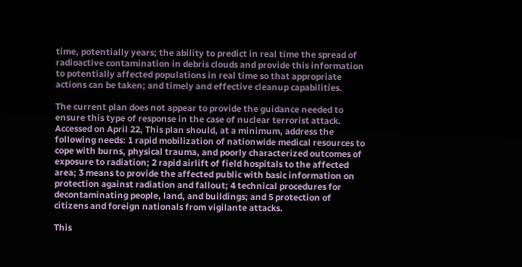time, potentially years; the ability to predict in real time the spread of radioactive contamination in debris clouds and provide this information to potentially affected populations in real time so that appropriate actions can be taken; and timely and effective cleanup capabilities.

The current plan does not appear to provide the guidance needed to ensure this type of response in the case of nuclear terrorist attack. Accessed on April 22, This plan should, at a minimum, address the following needs: 1 rapid mobilization of nationwide medical resources to cope with burns, physical trauma, and poorly characterized outcomes of exposure to radiation; 2 rapid airlift of field hospitals to the affected area; 3 means to provide the affected public with basic information on protection against radiation and fallout; 4 technical procedures for decontaminating people, land, and buildings; and 5 protection of citizens and foreign nationals from vigilante attacks.

This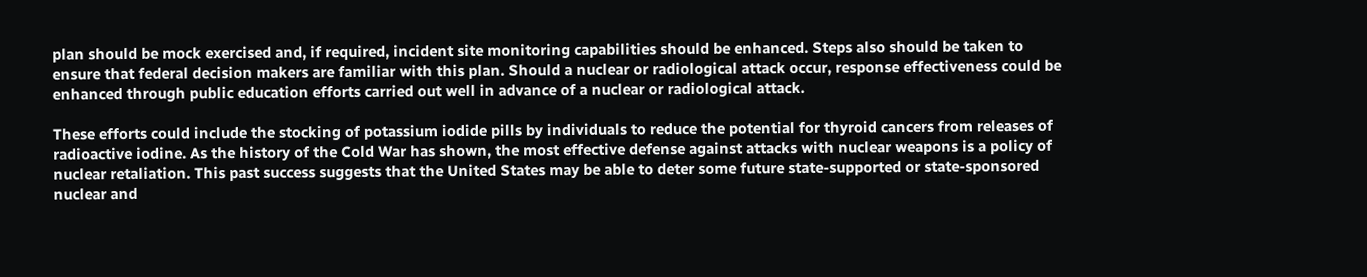plan should be mock exercised and, if required, incident site monitoring capabilities should be enhanced. Steps also should be taken to ensure that federal decision makers are familiar with this plan. Should a nuclear or radiological attack occur, response effectiveness could be enhanced through public education efforts carried out well in advance of a nuclear or radiological attack.

These efforts could include the stocking of potassium iodide pills by individuals to reduce the potential for thyroid cancers from releases of radioactive iodine. As the history of the Cold War has shown, the most effective defense against attacks with nuclear weapons is a policy of nuclear retaliation. This past success suggests that the United States may be able to deter some future state-supported or state-sponsored nuclear and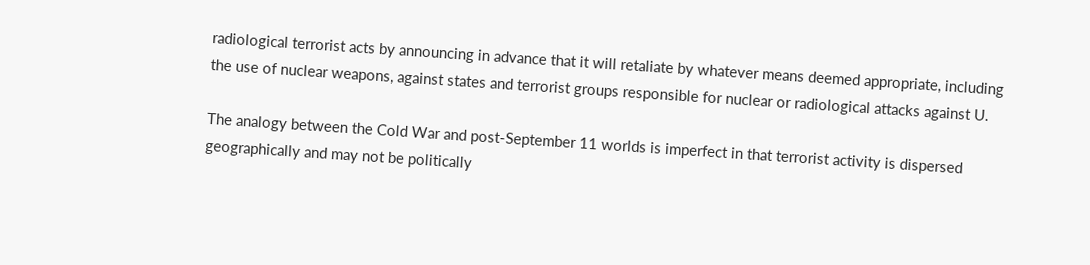radiological terrorist acts by announcing in advance that it will retaliate by whatever means deemed appropriate, including the use of nuclear weapons, against states and terrorist groups responsible for nuclear or radiological attacks against U.

The analogy between the Cold War and post-September 11 worlds is imperfect in that terrorist activity is dispersed geographically and may not be politically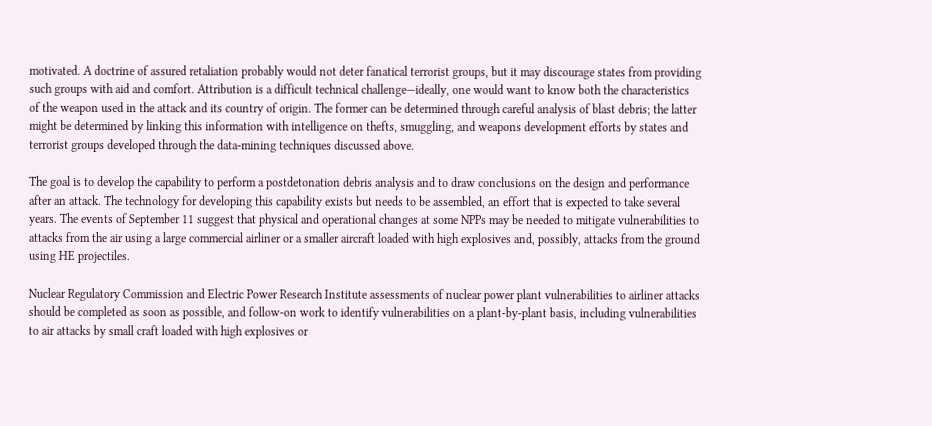motivated. A doctrine of assured retaliation probably would not deter fanatical terrorist groups, but it may discourage states from providing such groups with aid and comfort. Attribution is a difficult technical challenge—ideally, one would want to know both the characteristics of the weapon used in the attack and its country of origin. The former can be determined through careful analysis of blast debris; the latter might be determined by linking this information with intelligence on thefts, smuggling, and weapons development efforts by states and terrorist groups developed through the data-mining techniques discussed above.

The goal is to develop the capability to perform a postdetonation debris analysis and to draw conclusions on the design and performance after an attack. The technology for developing this capability exists but needs to be assembled, an effort that is expected to take several years. The events of September 11 suggest that physical and operational changes at some NPPs may be needed to mitigate vulnerabilities to attacks from the air using a large commercial airliner or a smaller aircraft loaded with high explosives and, possibly, attacks from the ground using HE projectiles.

Nuclear Regulatory Commission and Electric Power Research Institute assessments of nuclear power plant vulnerabilities to airliner attacks should be completed as soon as possible, and follow-on work to identify vulnerabilities on a plant-by-plant basis, including vulnerabilities to air attacks by small craft loaded with high explosives or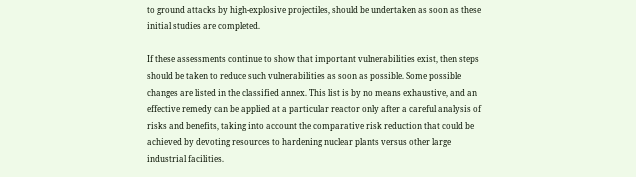to ground attacks by high-explosive projectiles, should be undertaken as soon as these initial studies are completed.

If these assessments continue to show that important vulnerabilities exist, then steps should be taken to reduce such vulnerabilities as soon as possible. Some possible changes are listed in the classified annex. This list is by no means exhaustive, and an effective remedy can be applied at a particular reactor only after a careful analysis of risks and benefits, taking into account the comparative risk reduction that could be achieved by devoting resources to hardening nuclear plants versus other large industrial facilities.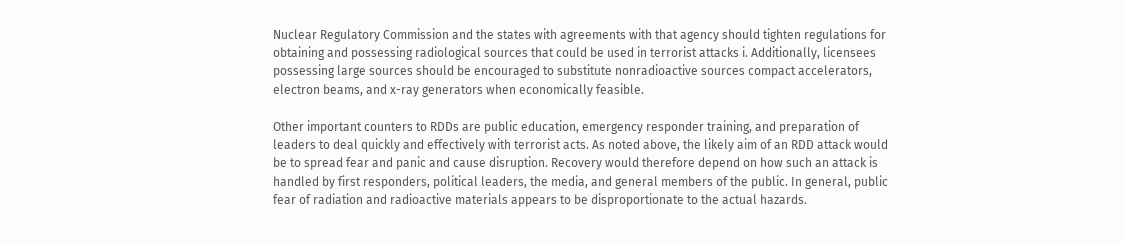Nuclear Regulatory Commission and the states with agreements with that agency should tighten regulations for obtaining and possessing radiological sources that could be used in terrorist attacks i. Additionally, licensees possessing large sources should be encouraged to substitute nonradioactive sources compact accelerators, electron beams, and x-ray generators when economically feasible.

Other important counters to RDDs are public education, emergency responder training, and preparation of leaders to deal quickly and effectively with terrorist acts. As noted above, the likely aim of an RDD attack would be to spread fear and panic and cause disruption. Recovery would therefore depend on how such an attack is handled by first responders, political leaders, the media, and general members of the public. In general, public fear of radiation and radioactive materials appears to be disproportionate to the actual hazards.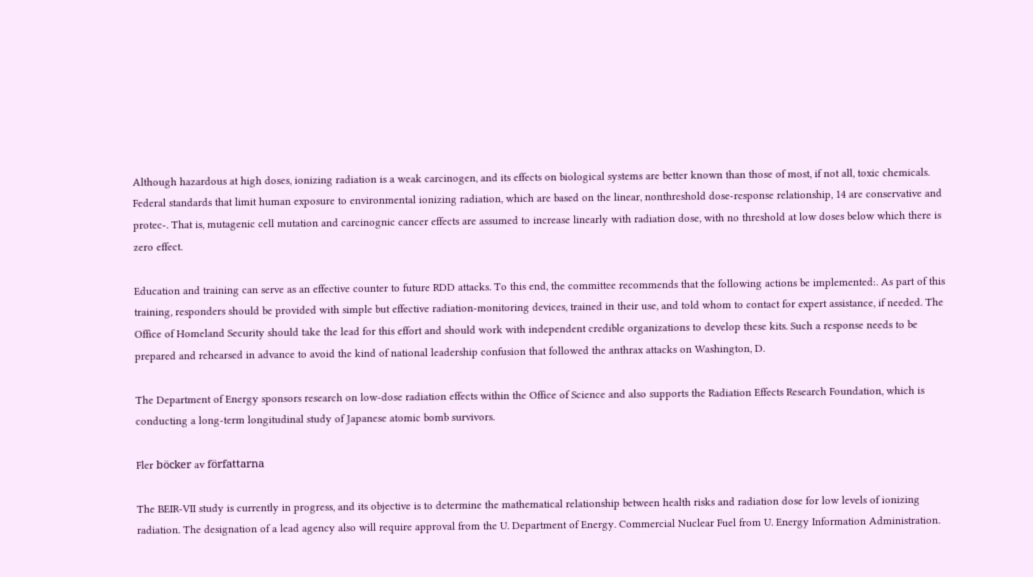Although hazardous at high doses, ionizing radiation is a weak carcinogen, and its effects on biological systems are better known than those of most, if not all, toxic chemicals. Federal standards that limit human exposure to environmental ionizing radiation, which are based on the linear, nonthreshold dose-response relationship, 14 are conservative and protec-. That is, mutagenic cell mutation and carcinognic cancer effects are assumed to increase linearly with radiation dose, with no threshold at low doses below which there is zero effect.

Education and training can serve as an effective counter to future RDD attacks. To this end, the committee recommends that the following actions be implemented:. As part of this training, responders should be provided with simple but effective radiation-monitoring devices, trained in their use, and told whom to contact for expert assistance, if needed. The Office of Homeland Security should take the lead for this effort and should work with independent credible organizations to develop these kits. Such a response needs to be prepared and rehearsed in advance to avoid the kind of national leadership confusion that followed the anthrax attacks on Washington, D.

The Department of Energy sponsors research on low-dose radiation effects within the Office of Science and also supports the Radiation Effects Research Foundation, which is conducting a long-term longitudinal study of Japanese atomic bomb survivors.

Fler böcker av författarna

The BEIR-VII study is currently in progress, and its objective is to determine the mathematical relationship between health risks and radiation dose for low levels of ionizing radiation. The designation of a lead agency also will require approval from the U. Department of Energy. Commercial Nuclear Fuel from U. Energy Information Administration.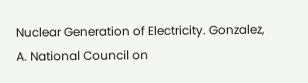Nuclear Generation of Electricity. Gonzalez, A. National Council on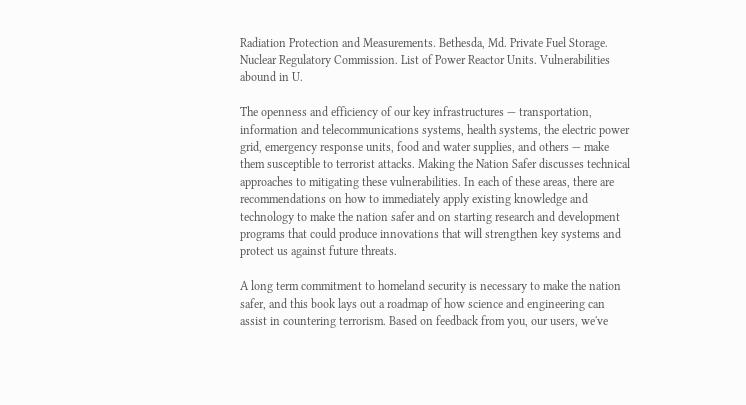Radiation Protection and Measurements. Bethesda, Md. Private Fuel Storage. Nuclear Regulatory Commission. List of Power Reactor Units. Vulnerabilities abound in U.

The openness and efficiency of our key infrastructures — transportation, information and telecommunications systems, health systems, the electric power grid, emergency response units, food and water supplies, and others — make them susceptible to terrorist attacks. Making the Nation Safer discusses technical approaches to mitigating these vulnerabilities. In each of these areas, there are recommendations on how to immediately apply existing knowledge and technology to make the nation safer and on starting research and development programs that could produce innovations that will strengthen key systems and protect us against future threats.

A long term commitment to homeland security is necessary to make the nation safer, and this book lays out a roadmap of how science and engineering can assist in countering terrorism. Based on feedback from you, our users, we've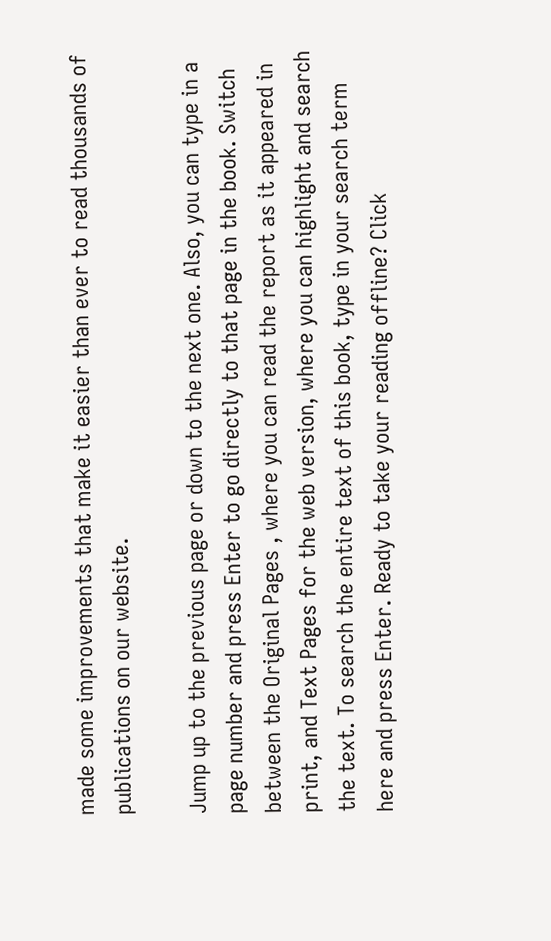made some improvements that make it easier than ever to read thousands of publications on our website.

Jump up to the previous page or down to the next one. Also, you can type in a page number and press Enter to go directly to that page in the book. Switch between the Original Pages , where you can read the report as it appeared in print, and Text Pages for the web version, where you can highlight and search the text. To search the entire text of this book, type in your search term here and press Enter. Ready to take your reading offline? Click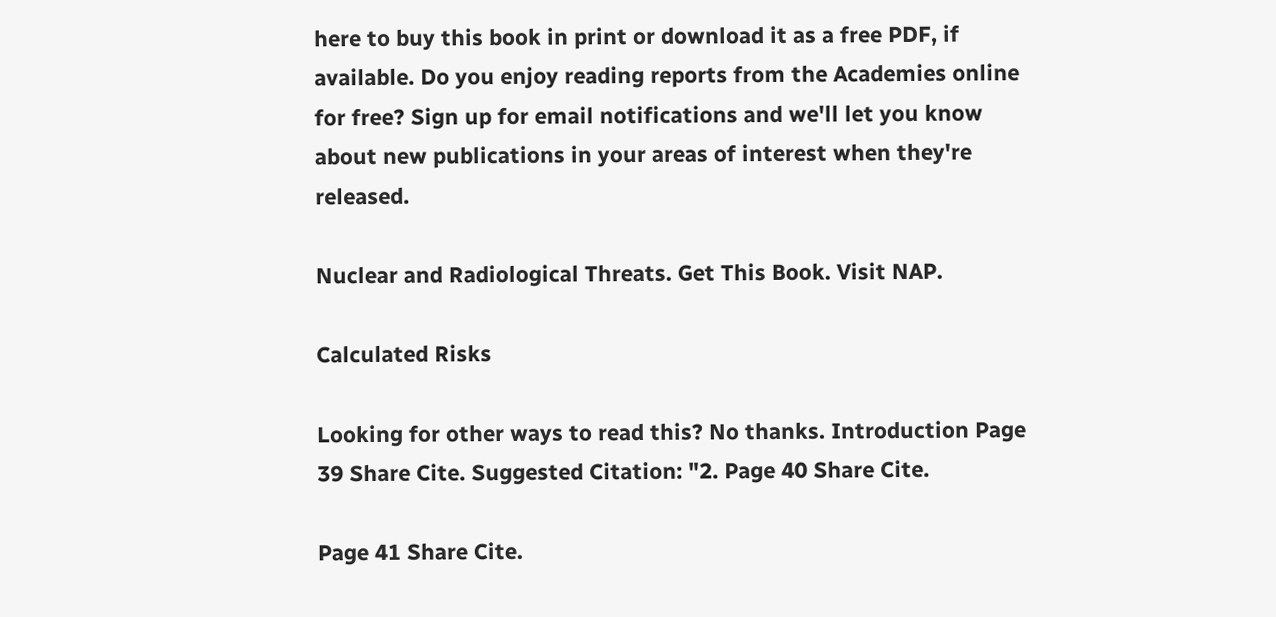here to buy this book in print or download it as a free PDF, if available. Do you enjoy reading reports from the Academies online for free? Sign up for email notifications and we'll let you know about new publications in your areas of interest when they're released.

Nuclear and Radiological Threats. Get This Book. Visit NAP.

Calculated Risks

Looking for other ways to read this? No thanks. Introduction Page 39 Share Cite. Suggested Citation: "2. Page 40 Share Cite.

Page 41 Share Cite.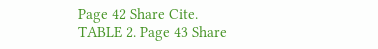Page 42 Share Cite. TABLE 2. Page 43 Share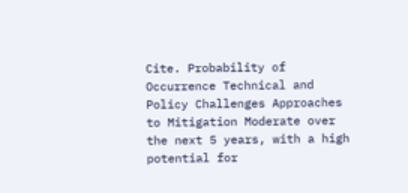Cite. Probability of Occurrence Technical and Policy Challenges Approaches to Mitigation Moderate over the next 5 years, with a high potential for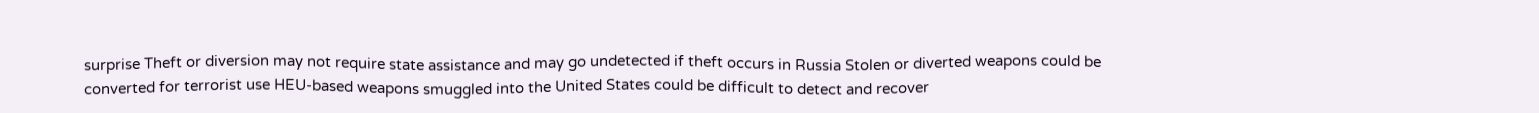surprise Theft or diversion may not require state assistance and may go undetected if theft occurs in Russia Stolen or diverted weapons could be converted for terrorist use HEU-based weapons smuggled into the United States could be difficult to detect and recover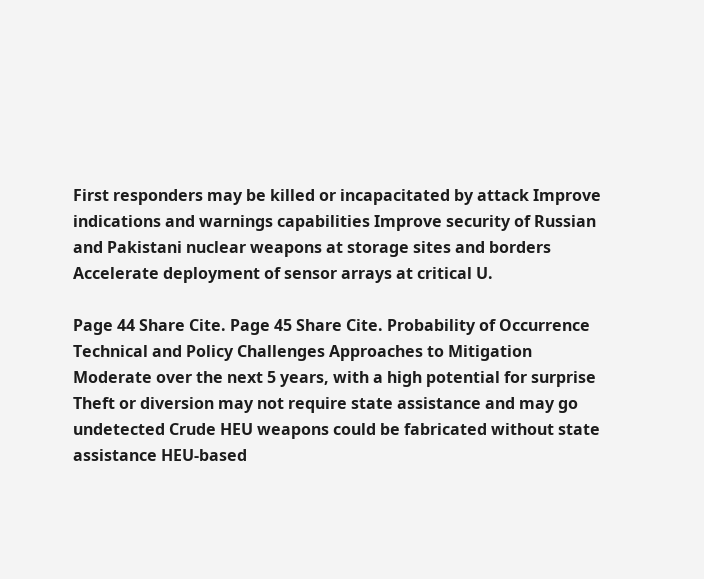First responders may be killed or incapacitated by attack Improve indications and warnings capabilities Improve security of Russian and Pakistani nuclear weapons at storage sites and borders Accelerate deployment of sensor arrays at critical U.

Page 44 Share Cite. Page 45 Share Cite. Probability of Occurrence Technical and Policy Challenges Approaches to Mitigation Moderate over the next 5 years, with a high potential for surprise Theft or diversion may not require state assistance and may go undetected Crude HEU weapons could be fabricated without state assistance HEU-based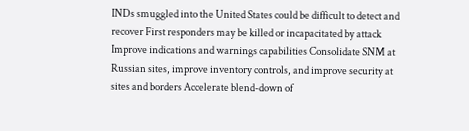INDs smuggled into the United States could be difficult to detect and recover First responders may be killed or incapacitated by attack Improve indications and warnings capabilities Consolidate SNM at Russian sites, improve inventory controls, and improve security at sites and borders Accelerate blend-down of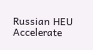Russian HEU Accelerate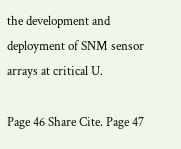the development and deployment of SNM sensor arrays at critical U.

Page 46 Share Cite. Page 47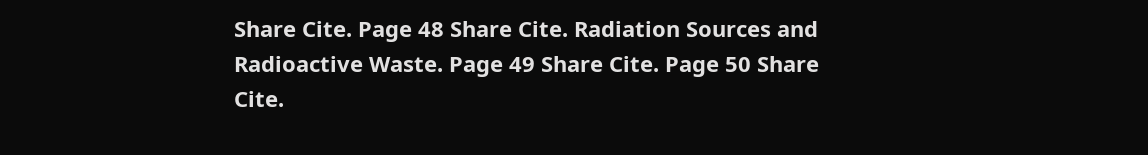Share Cite. Page 48 Share Cite. Radiation Sources and Radioactive Waste. Page 49 Share Cite. Page 50 Share Cite.